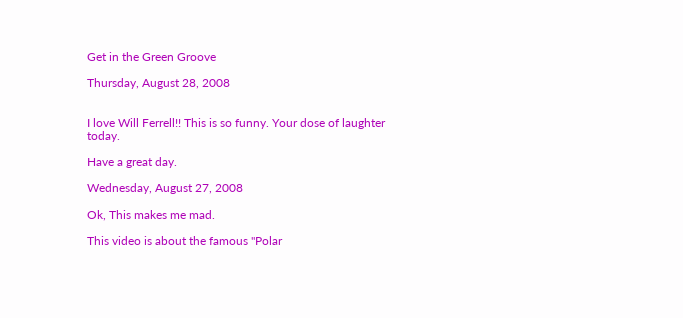Get in the Green Groove

Thursday, August 28, 2008


I love Will Ferrell!! This is so funny. Your dose of laughter today.

Have a great day.

Wednesday, August 27, 2008

Ok, This makes me mad.

This video is about the famous "Polar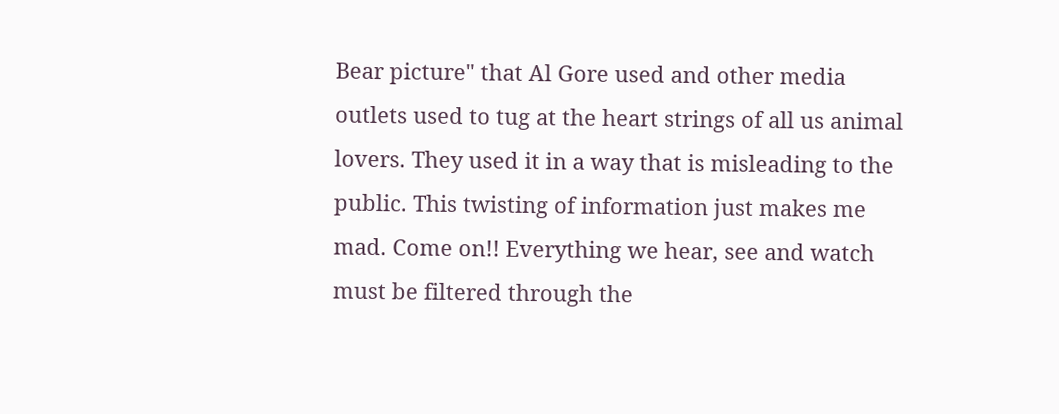Bear picture" that Al Gore used and other media outlets used to tug at the heart strings of all us animal lovers. They used it in a way that is misleading to the public. This twisting of information just makes me mad. Come on!! Everything we hear, see and watch must be filtered through the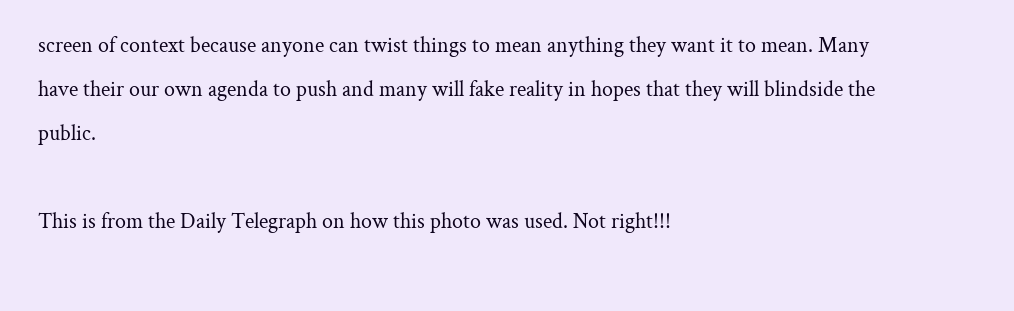screen of context because anyone can twist things to mean anything they want it to mean. Many have their our own agenda to push and many will fake reality in hopes that they will blindside the public.

This is from the Daily Telegraph on how this photo was used. Not right!!!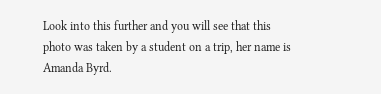Look into this further and you will see that this photo was taken by a student on a trip, her name is Amanda Byrd.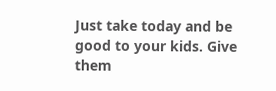Just take today and be good to your kids. Give them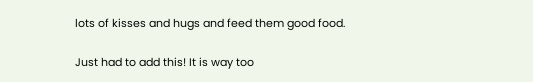lots of kisses and hugs and feed them good food.

Just had to add this! It is way too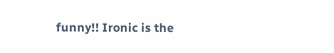funny!! Ironic is the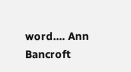word.... Ann Bancroft